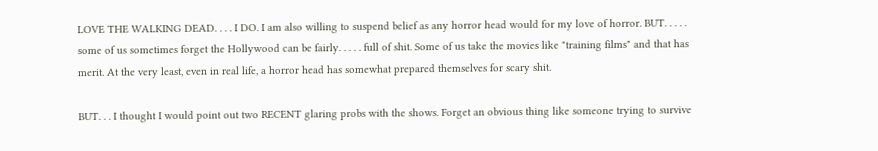LOVE THE WALKING DEAD. . . . I DO. I am also willing to suspend belief as any horror head would for my love of horror. BUT. . . . . some of us sometimes forget the Hollywood can be fairly. . . . . full of shit. Some of us take the movies like "training films" and that has merit. At the very least, even in real life, a horror head has somewhat prepared themselves for scary shit.

BUT. . . I thought I would point out two RECENT glaring probs with the shows. Forget an obvious thing like someone trying to survive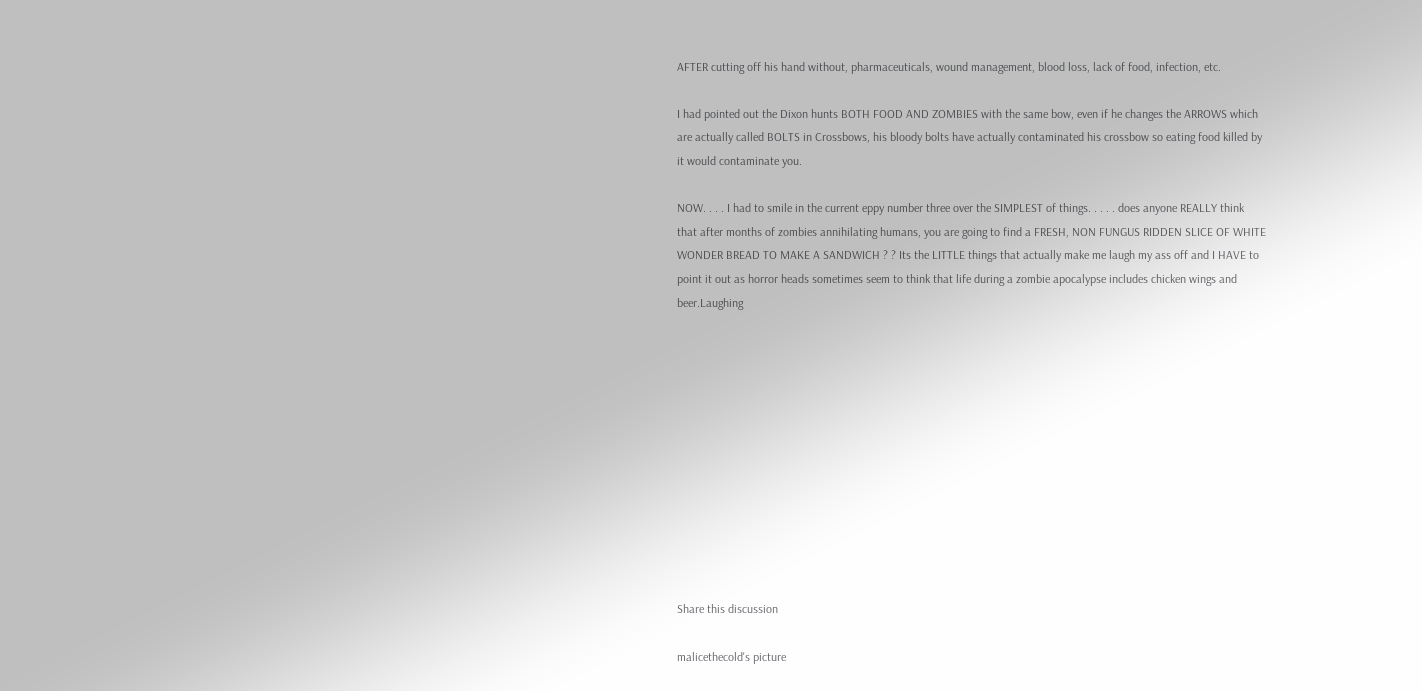AFTER cutting off his hand without, pharmaceuticals, wound management, blood loss, lack of food, infection, etc.

I had pointed out the Dixon hunts BOTH FOOD AND ZOMBIES with the same bow, even if he changes the ARROWS which are actually called BOLTS in Crossbows, his bloody bolts have actually contaminated his crossbow so eating food killed by it would contaminate you.

NOW. . . . I had to smile in the current eppy number three over the SIMPLEST of things. . . . . does anyone REALLY think that after months of zombies annihilating humans, you are going to find a FRESH, NON FUNGUS RIDDEN SLICE OF WHITE WONDER BREAD TO MAKE A SANDWICH ? ? Its the LITTLE things that actually make me laugh my ass off and I HAVE to point it out as horror heads sometimes seem to think that life during a zombie apocalypse includes chicken wings and beer.Laughing












Share this discussion

malicethecold's picture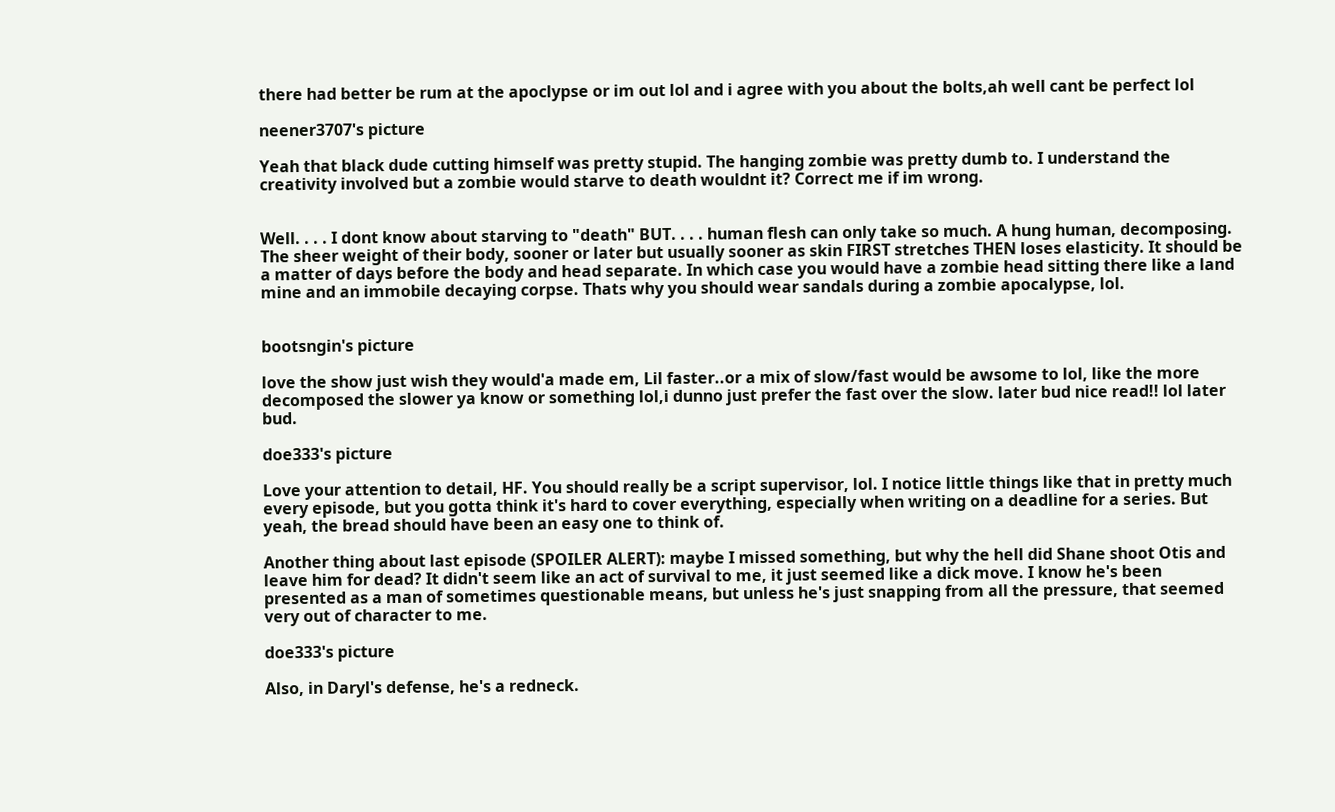there had better be rum at the apoclypse or im out lol and i agree with you about the bolts,ah well cant be perfect lol

neener3707's picture

Yeah that black dude cutting himself was pretty stupid. The hanging zombie was pretty dumb to. I understand the creativity involved but a zombie would starve to death wouldnt it? Correct me if im wrong.


Well. . . . I dont know about starving to "death" BUT. . . . human flesh can only take so much. A hung human, decomposing. The sheer weight of their body, sooner or later but usually sooner as skin FIRST stretches THEN loses elasticity. It should be a matter of days before the body and head separate. In which case you would have a zombie head sitting there like a land mine and an immobile decaying corpse. Thats why you should wear sandals during a zombie apocalypse, lol.


bootsngin's picture

love the show just wish they would'a made em, Lil faster..or a mix of slow/fast would be awsome to lol, like the more decomposed the slower ya know or something lol,i dunno just prefer the fast over the slow. later bud nice read!! lol later bud.

doe333's picture

Love your attention to detail, HF. You should really be a script supervisor, lol. I notice little things like that in pretty much every episode, but you gotta think it's hard to cover everything, especially when writing on a deadline for a series. But yeah, the bread should have been an easy one to think of.

Another thing about last episode (SPOILER ALERT): maybe I missed something, but why the hell did Shane shoot Otis and leave him for dead? It didn't seem like an act of survival to me, it just seemed like a dick move. I know he's been presented as a man of sometimes questionable means, but unless he's just snapping from all the pressure, that seemed very out of character to me.

doe333's picture

Also, in Daryl's defense, he's a redneck.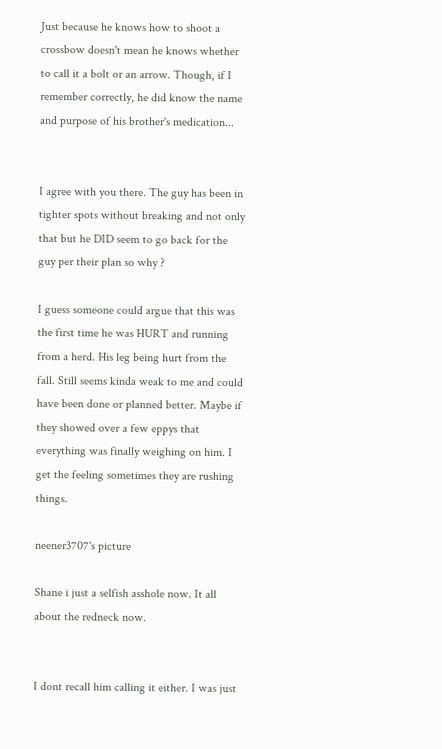Just because he knows how to shoot a crossbow doesn't mean he knows whether to call it a bolt or an arrow. Though, if I remember correctly, he did know the name and purpose of his brother's medication...


I agree with you there. The guy has been in tighter spots without breaking and not only that but he DID seem to go back for the guy per their plan so why ?

I guess someone could argue that this was the first time he was HURT and running from a herd. His leg being hurt from the fall. Still seems kinda weak to me and could have been done or planned better. Maybe if they showed over a few eppys that everything was finally weighing on him. I get the feeling sometimes they are rushing things.

neener3707's picture

Shane i just a selfish asshole now. It all about the redneck now.


I dont recall him calling it either. I was just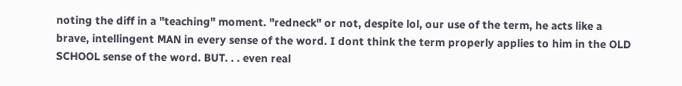noting the diff in a "teaching" moment. "redneck" or not, despite lol, our use of the term, he acts like a brave, intellingent MAN in every sense of the word. I dont think the term properly applies to him in the OLD SCHOOL sense of the word. BUT. . . even real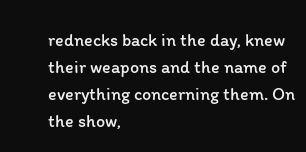rednecks back in the day, knew their weapons and the name of everything concerning them. On the show,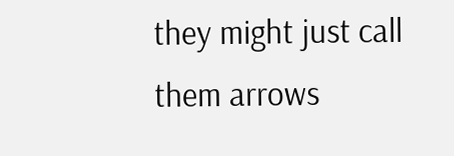they might just call them arrows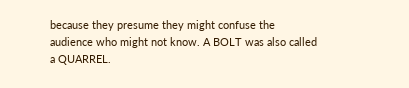because they presume they might confuse the audience who might not know. A BOLT was also called a QUARREL.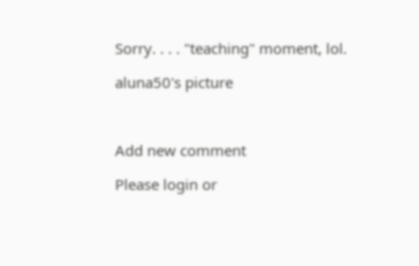Sorry. . . . "teaching" moment, lol.

aluna50's picture



Add new comment

Please login or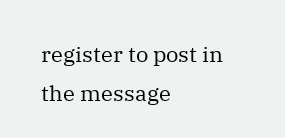register to post in the message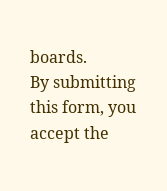boards.
By submitting this form, you accept the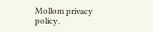Mollom privacy policy.